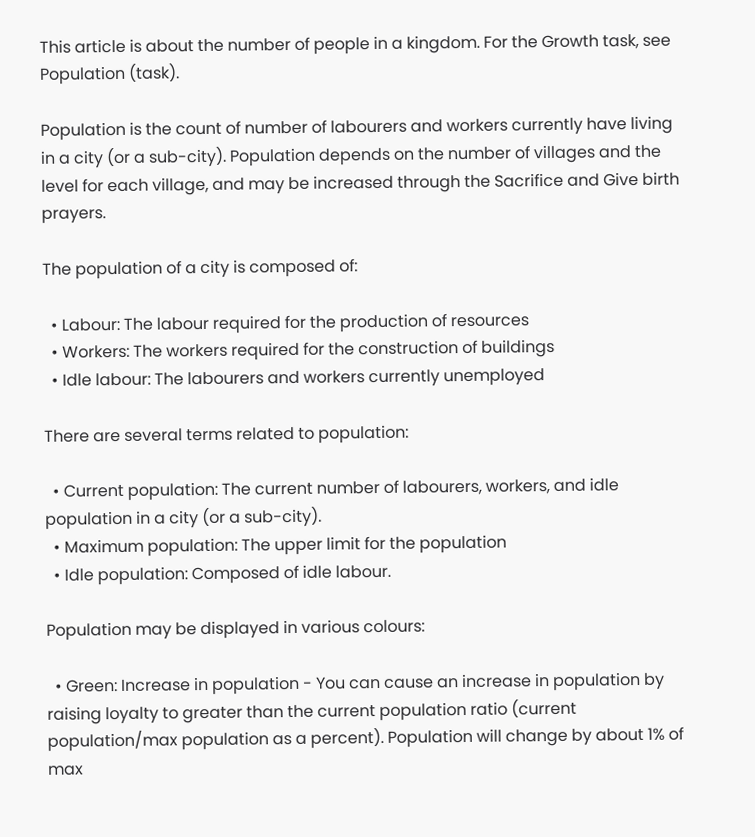This article is about the number of people in a kingdom. For the Growth task, see Population (task).

Population is the count of number of labourers and workers currently have living in a city (or a sub-city). Population depends on the number of villages and the level for each village, and may be increased through the Sacrifice and Give birth prayers.

The population of a city is composed of:

  • Labour: The labour required for the production of resources
  • Workers: The workers required for the construction of buildings
  • Idle labour: The labourers and workers currently unemployed

There are several terms related to population:

  • Current population: The current number of labourers, workers, and idle population in a city (or a sub-city).
  • Maximum population: The upper limit for the population
  • Idle population: Composed of idle labour.

Population may be displayed in various colours:

  • Green: Increase in population - You can cause an increase in population by raising loyalty to greater than the current population ratio (current population/max population as a percent). Population will change by about 1% of max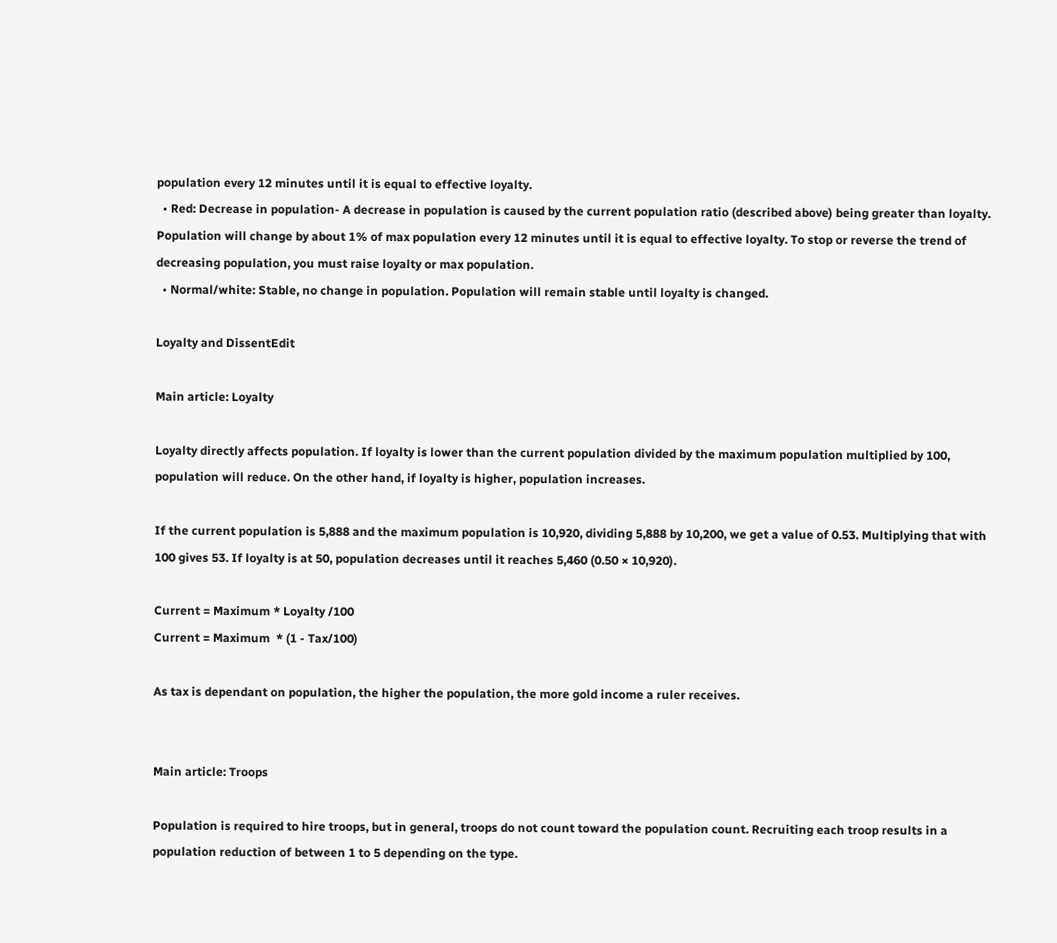population every 12 minutes until it is equal to effective loyalty.
  • Red: Decrease in population- A decrease in population is caused by the current population ratio (described above) being greater than loyalty. Population will change by about 1% of max population every 12 minutes until it is equal to effective loyalty. To stop or reverse the trend of decreasing population, you must raise loyalty or max population.
  • Normal/white: Stable, no change in population. Population will remain stable until loyalty is changed.

Loyalty and DissentEdit

Main article: Loyalty

Loyalty directly affects population. If loyalty is lower than the current population divided by the maximum population multiplied by 100, population will reduce. On the other hand, if loyalty is higher, population increases.

If the current population is 5,888 and the maximum population is 10,920, dividing 5,888 by 10,200, we get a value of 0.53. Multiplying that with 100 gives 53. If loyalty is at 50, population decreases until it reaches 5,460 (0.50 × 10,920).

Current = Maximum * Loyalty /100
Current = Maximum  * (1 - Tax/100)

As tax is dependant on population, the higher the population, the more gold income a ruler receives.


Main article: Troops

Population is required to hire troops, but in general, troops do not count toward the population count. Recruiting each troop results in a population reduction of between 1 to 5 depending on the type.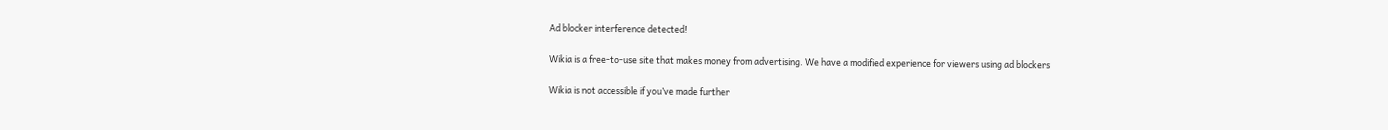Ad blocker interference detected!

Wikia is a free-to-use site that makes money from advertising. We have a modified experience for viewers using ad blockers

Wikia is not accessible if you’ve made further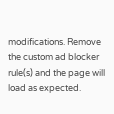modifications. Remove the custom ad blocker rule(s) and the page will load as expected.